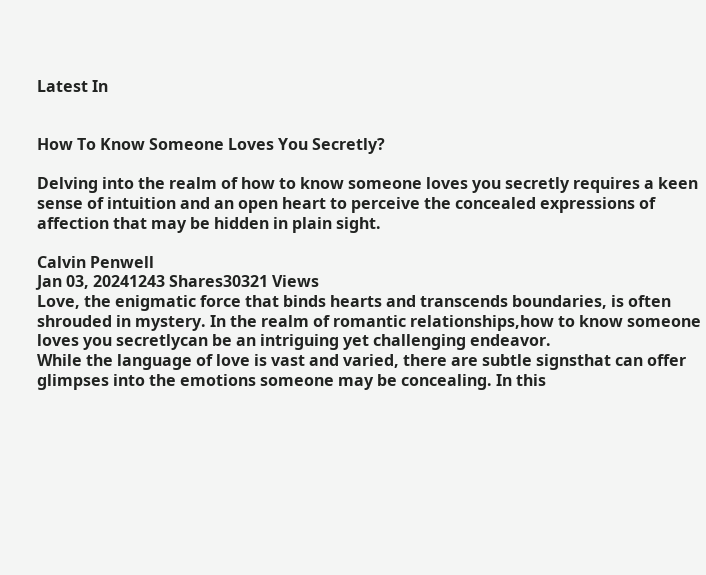Latest In


How To Know Someone Loves You Secretly?

Delving into the realm of how to know someone loves you secretly requires a keen sense of intuition and an open heart to perceive the concealed expressions of affection that may be hidden in plain sight.

Calvin Penwell
Jan 03, 20241243 Shares30321 Views
Love, the enigmatic force that binds hearts and transcends boundaries, is often shrouded in mystery. In the realm of romantic relationships,how to know someone loves you secretlycan be an intriguing yet challenging endeavor.
While the language of love is vast and varied, there are subtle signsthat can offer glimpses into the emotions someone may be concealing. In this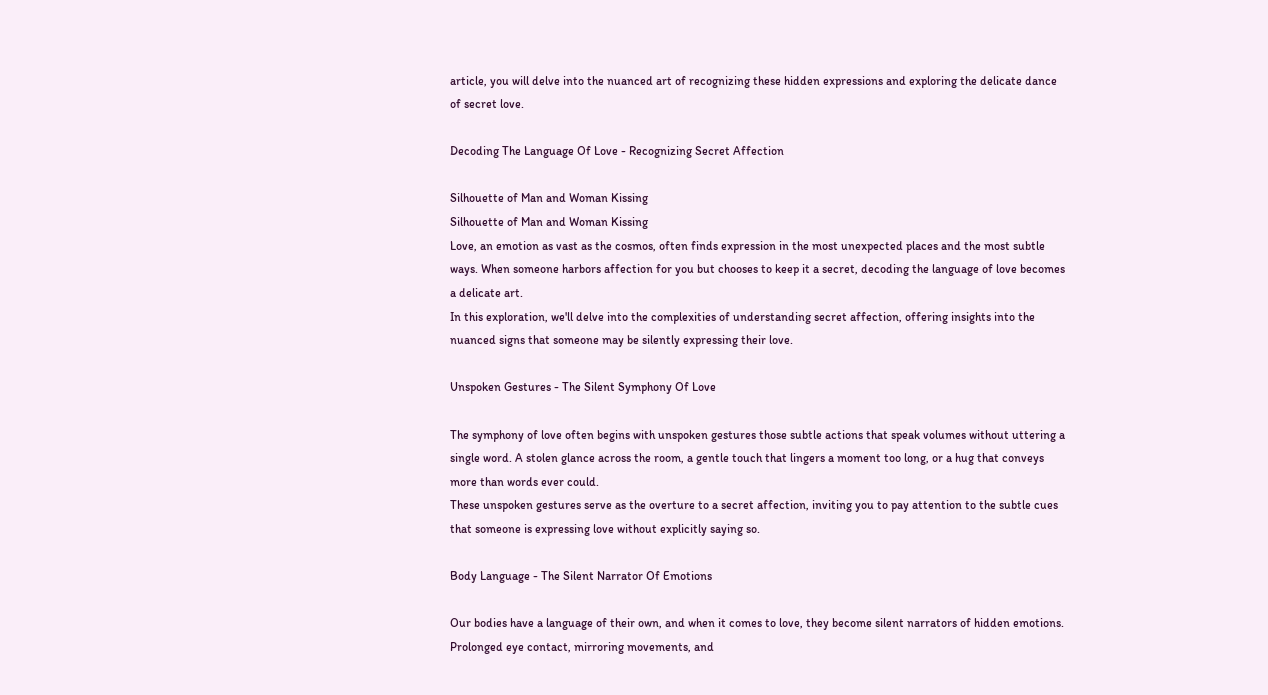article, you will delve into the nuanced art of recognizing these hidden expressions and exploring the delicate dance of secret love.

Decoding The Language Of Love - Recognizing Secret Affection

Silhouette of Man and Woman Kissing
Silhouette of Man and Woman Kissing
Love, an emotion as vast as the cosmos, often finds expression in the most unexpected places and the most subtle ways. When someone harbors affection for you but chooses to keep it a secret, decoding the language of love becomes a delicate art.
In this exploration, we'll delve into the complexities of understanding secret affection, offering insights into the nuanced signs that someone may be silently expressing their love.

Unspoken Gestures - The Silent Symphony Of Love

The symphony of love often begins with unspoken gestures those subtle actions that speak volumes without uttering a single word. A stolen glance across the room, a gentle touch that lingers a moment too long, or a hug that conveys more than words ever could.
These unspoken gestures serve as the overture to a secret affection, inviting you to pay attention to the subtle cues that someone is expressing love without explicitly saying so.

Body Language - The Silent Narrator Of Emotions

Our bodies have a language of their own, and when it comes to love, they become silent narrators of hidden emotions. Prolonged eye contact, mirroring movements, and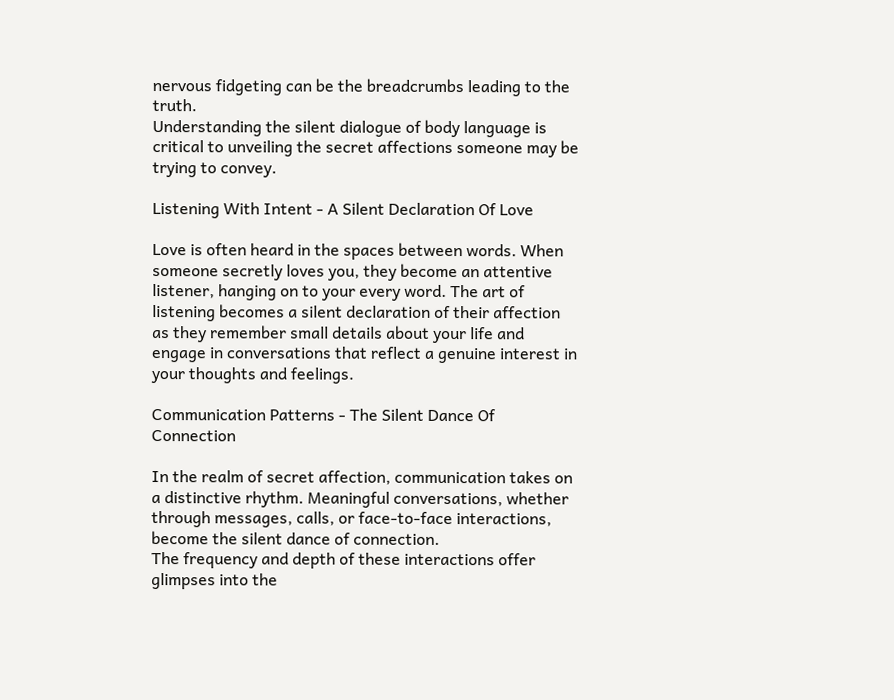nervous fidgeting can be the breadcrumbs leading to the truth.
Understanding the silent dialogue of body language is critical to unveiling the secret affections someone may be trying to convey.

Listening With Intent - A Silent Declaration Of Love

Love is often heard in the spaces between words. When someone secretly loves you, they become an attentive listener, hanging on to your every word. The art of listening becomes a silent declaration of their affection as they remember small details about your life and engage in conversations that reflect a genuine interest in your thoughts and feelings.

Communication Patterns - The Silent Dance Of Connection

In the realm of secret affection, communication takes on a distinctive rhythm. Meaningful conversations, whether through messages, calls, or face-to-face interactions, become the silent dance of connection.
The frequency and depth of these interactions offer glimpses into the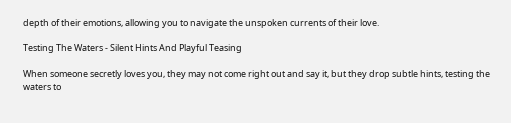depth of their emotions, allowing you to navigate the unspoken currents of their love.

Testing The Waters - Silent Hints And Playful Teasing

When someone secretly loves you, they may not come right out and say it, but they drop subtle hints, testing the waters to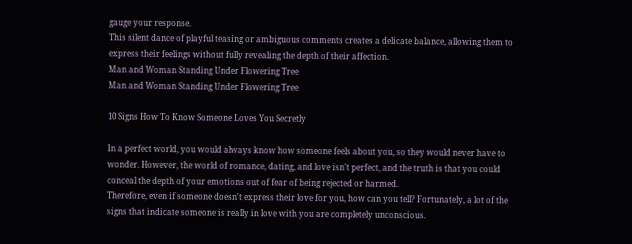gauge your response.
This silent dance of playful teasing or ambiguous comments creates a delicate balance, allowing them to express their feelings without fully revealing the depth of their affection.
Man and Woman Standing Under Flowering Tree
Man and Woman Standing Under Flowering Tree

10 Signs How To Know Someone Loves You Secretly

In a perfect world, you would always know how someone feels about you, so they would never have to wonder. However, the world of romance, dating, and love isn't perfect, and the truth is that you could conceal the depth of your emotions out of fear of being rejected or harmed.
Therefore, even if someone doesn't express their love for you, how can you tell? Fortunately, a lot of the signs that indicate someone is really in love with you are completely unconscious.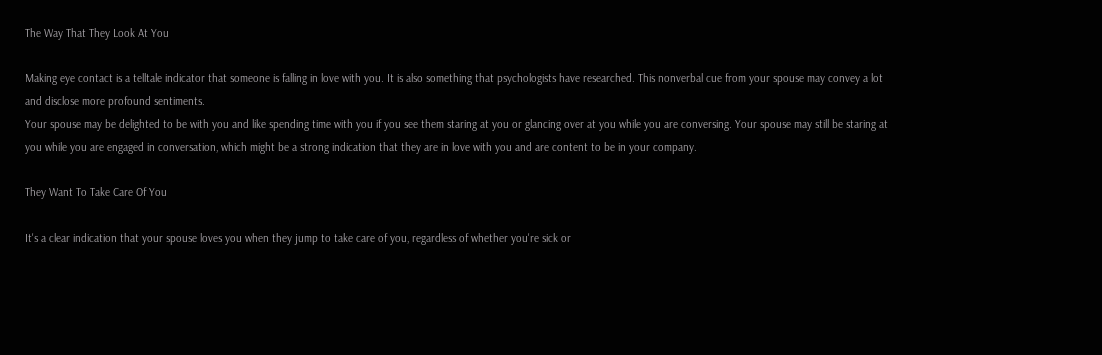The Way That They Look At You

Making eye contact is a telltale indicator that someone is falling in love with you. It is also something that psychologists have researched. This nonverbal cue from your spouse may convey a lot and disclose more profound sentiments.
Your spouse may be delighted to be with you and like spending time with you if you see them staring at you or glancing over at you while you are conversing. Your spouse may still be staring at you while you are engaged in conversation, which might be a strong indication that they are in love with you and are content to be in your company.

They Want To Take Care Of You

It's a clear indication that your spouse loves you when they jump to take care of you, regardless of whether you're sick or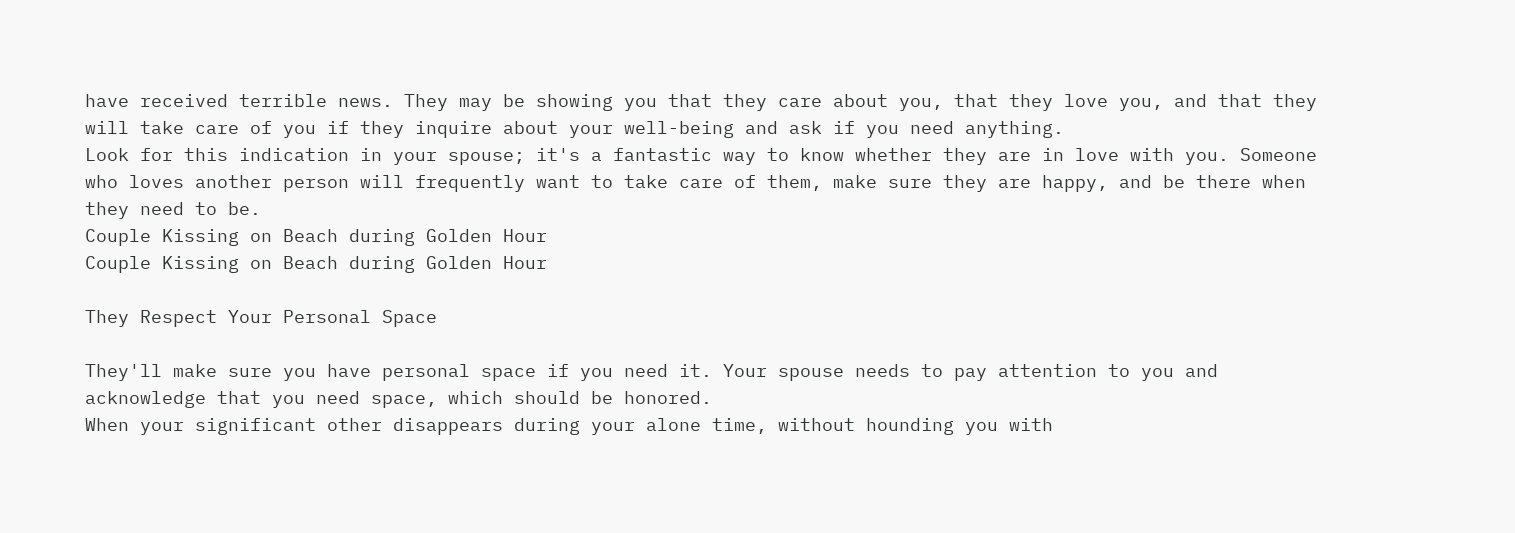have received terrible news. They may be showing you that they care about you, that they love you, and that they will take care of you if they inquire about your well-being and ask if you need anything.
Look for this indication in your spouse; it's a fantastic way to know whether they are in love with you. Someone who loves another person will frequently want to take care of them, make sure they are happy, and be there when they need to be.
Couple Kissing on Beach during Golden Hour
Couple Kissing on Beach during Golden Hour

They Respect Your Personal Space

They'll make sure you have personal space if you need it. Your spouse needs to pay attention to you and acknowledge that you need space, which should be honored.
When your significant other disappears during your alone time, without hounding you with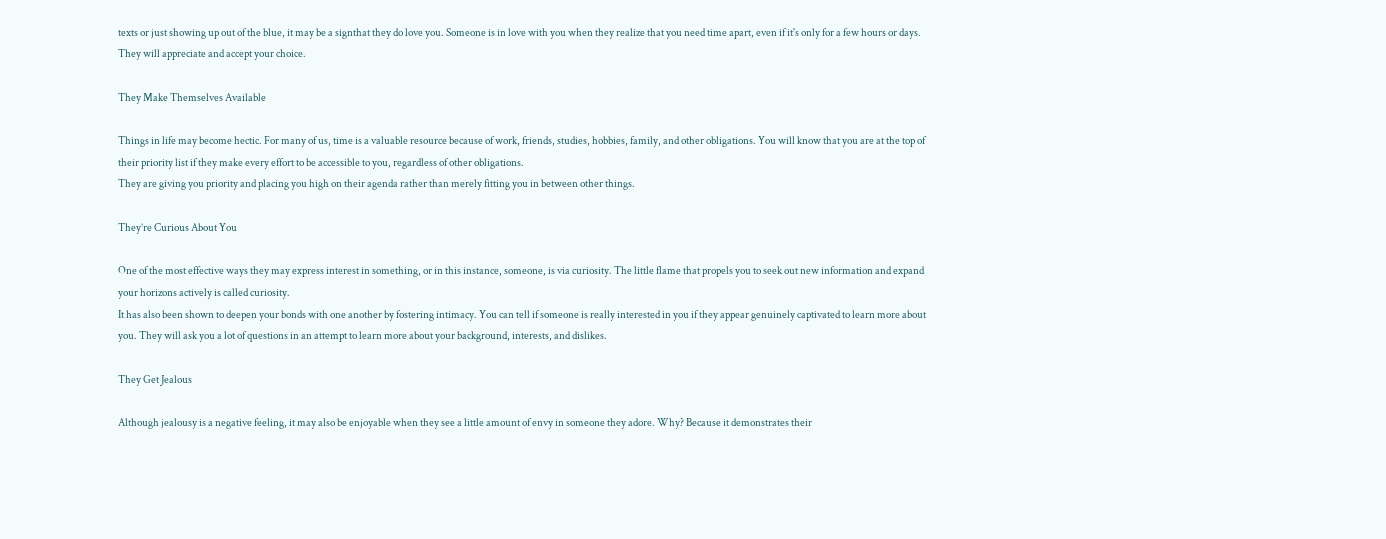texts or just showing up out of the blue, it may be a signthat they do love you. Someone is in love with you when they realize that you need time apart, even if it's only for a few hours or days. They will appreciate and accept your choice.

They Make Themselves Available

Things in life may become hectic. For many of us, time is a valuable resource because of work, friends, studies, hobbies, family, and other obligations. You will know that you are at the top of their priority list if they make every effort to be accessible to you, regardless of other obligations.
They are giving you priority and placing you high on their agenda rather than merely fitting you in between other things.

They’re Curious About You

One of the most effective ways they may express interest in something, or in this instance, someone, is via curiosity. The little flame that propels you to seek out new information and expand your horizons actively is called curiosity.
It has also been shown to deepen your bonds with one another by fostering intimacy. You can tell if someone is really interested in you if they appear genuinely captivated to learn more about you. They will ask you a lot of questions in an attempt to learn more about your background, interests, and dislikes.

They Get Jealous

Although jealousy is a negative feeling, it may also be enjoyable when they see a little amount of envy in someone they adore. Why? Because it demonstrates their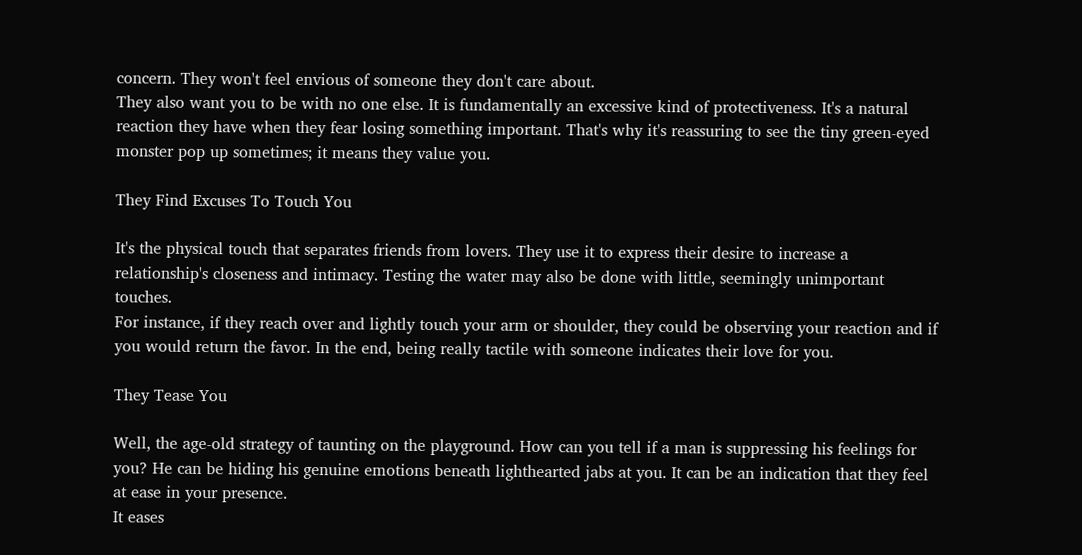concern. They won't feel envious of someone they don't care about.
They also want you to be with no one else. It is fundamentally an excessive kind of protectiveness. It's a natural reaction they have when they fear losing something important. That's why it's reassuring to see the tiny green-eyed monster pop up sometimes; it means they value you.

They Find Excuses To Touch You

It's the physical touch that separates friends from lovers. They use it to express their desire to increase a relationship's closeness and intimacy. Testing the water may also be done with little, seemingly unimportant touches.
For instance, if they reach over and lightly touch your arm or shoulder, they could be observing your reaction and if you would return the favor. In the end, being really tactile with someone indicates their love for you.

They Tease You

Well, the age-old strategy of taunting on the playground. How can you tell if a man is suppressing his feelings for you? He can be hiding his genuine emotions beneath lighthearted jabs at you. It can be an indication that they feel at ease in your presence.
It eases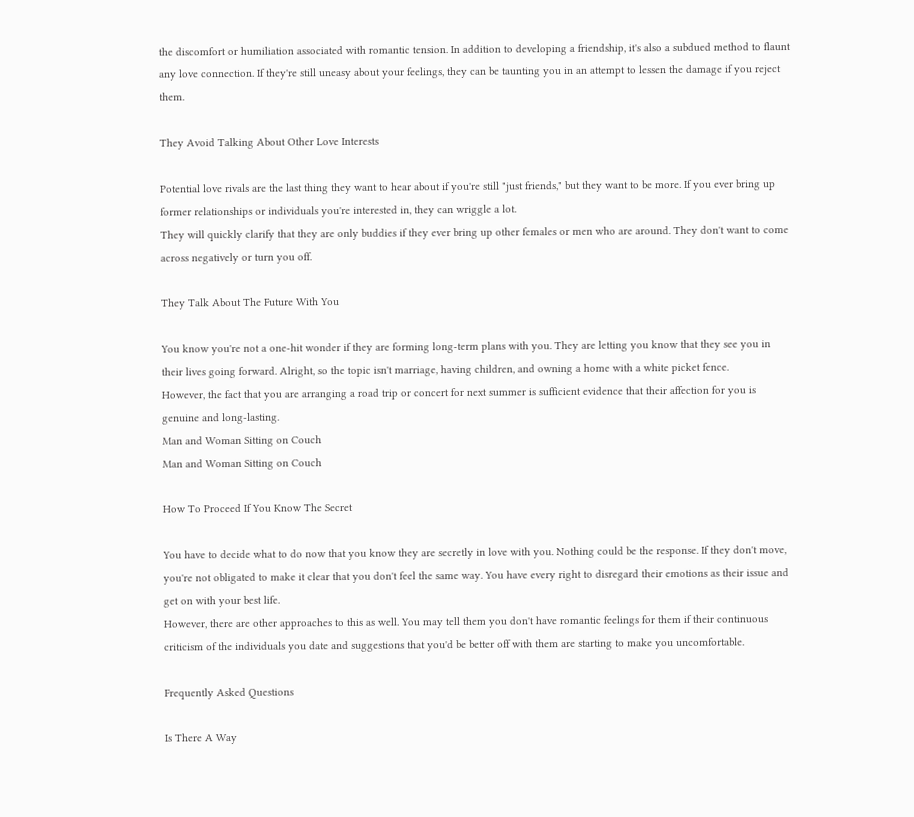the discomfort or humiliation associated with romantic tension. In addition to developing a friendship, it's also a subdued method to flaunt any love connection. If they're still uneasy about your feelings, they can be taunting you in an attempt to lessen the damage if you reject them.

They Avoid Talking About Other Love Interests

Potential love rivals are the last thing they want to hear about if you're still "just friends," but they want to be more. If you ever bring up former relationships or individuals you're interested in, they can wriggle a lot.
They will quickly clarify that they are only buddies if they ever bring up other females or men who are around. They don't want to come across negatively or turn you off.

They Talk About The Future With You

You know you're not a one-hit wonder if they are forming long-term plans with you. They are letting you know that they see you in their lives going forward. Alright, so the topic isn't marriage, having children, and owning a home with a white picket fence.
However, the fact that you are arranging a road trip or concert for next summer is sufficient evidence that their affection for you is genuine and long-lasting.
Man and Woman Sitting on Couch
Man and Woman Sitting on Couch

How To Proceed If You Know The Secret

You have to decide what to do now that you know they are secretly in love with you. Nothing could be the response. If they don't move, you're not obligated to make it clear that you don't feel the same way. You have every right to disregard their emotions as their issue and get on with your best life.
However, there are other approaches to this as well. You may tell them you don't have romantic feelings for them if their continuous criticism of the individuals you date and suggestions that you'd be better off with them are starting to make you uncomfortable.

Frequently Asked Questions

Is There A Way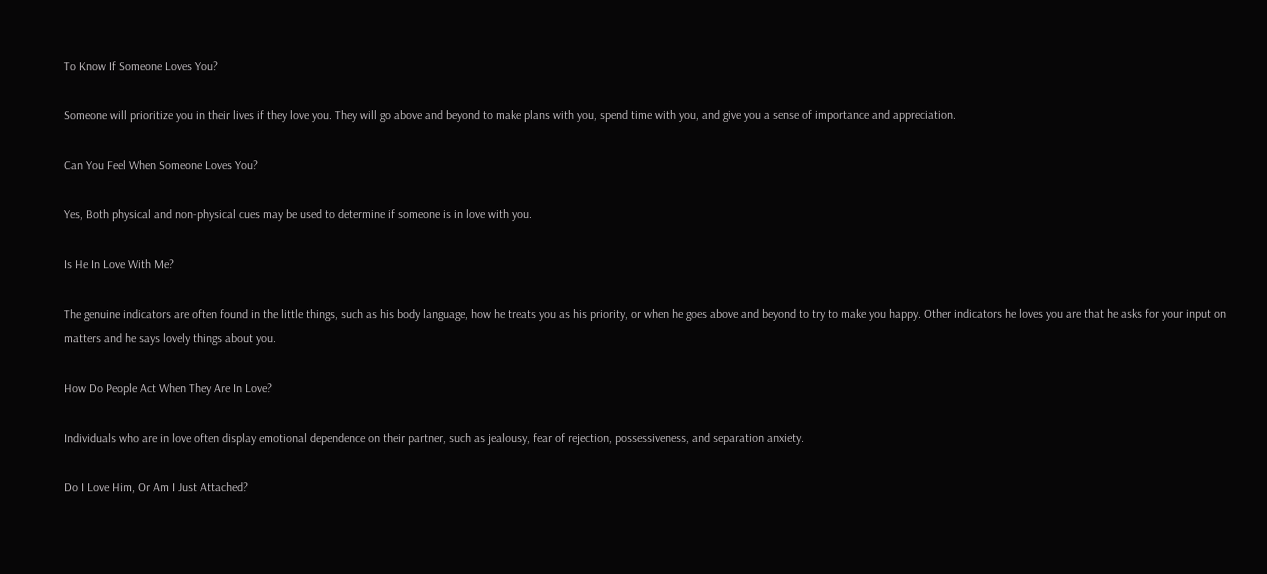To Know If Someone Loves You?

Someone will prioritize you in their lives if they love you. They will go above and beyond to make plans with you, spend time with you, and give you a sense of importance and appreciation.

Can You Feel When Someone Loves You?

Yes, Both physical and non-physical cues may be used to determine if someone is in love with you.

Is He In Love With Me?

The genuine indicators are often found in the little things, such as his body language, how he treats you as his priority, or when he goes above and beyond to try to make you happy. Other indicators he loves you are that he asks for your input on matters and he says lovely things about you.

How Do People Act When They Are In Love?

Individuals who are in love often display emotional dependence on their partner, such as jealousy, fear of rejection, possessiveness, and separation anxiety.

Do I Love Him, Or Am I Just Attached?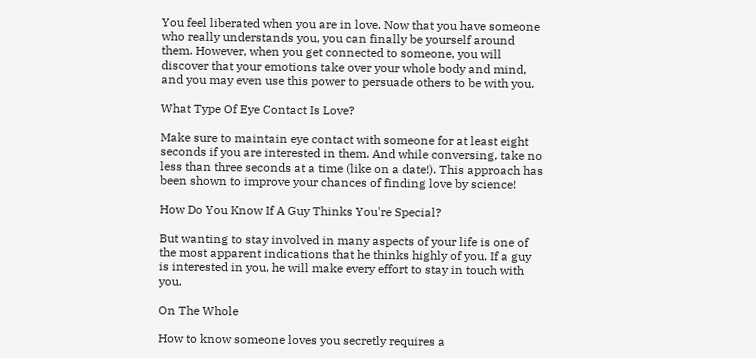You feel liberated when you are in love. Now that you have someone who really understands you, you can finally be yourself around them. However, when you get connected to someone, you will discover that your emotions take over your whole body and mind, and you may even use this power to persuade others to be with you.

What Type Of Eye Contact Is Love?

Make sure to maintain eye contact with someone for at least eight seconds if you are interested in them. And while conversing, take no less than three seconds at a time (like on a date!). This approach has been shown to improve your chances of finding love by science!

How Do You Know If A Guy Thinks You're Special?

But wanting to stay involved in many aspects of your life is one of the most apparent indications that he thinks highly of you. If a guy is interested in you, he will make every effort to stay in touch with you.

On The Whole

How to know someone loves you secretly requires a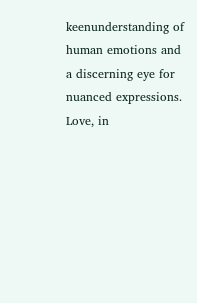keenunderstanding of human emotions and a discerning eye for nuanced expressions. Love, in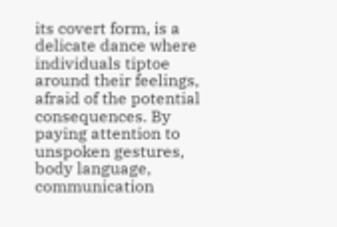its covert form, is a delicate dance where individuals tiptoe around their feelings, afraid of the potential consequences. By paying attention to unspoken gestures, body language, communication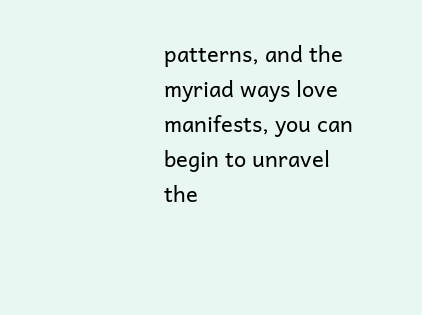patterns, and the myriad ways love manifests, you can begin to unravel the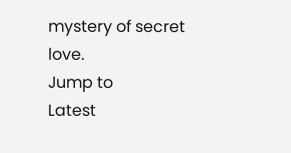mystery of secret love.
Jump to
Latest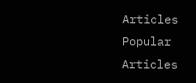Articles
Popular Articles